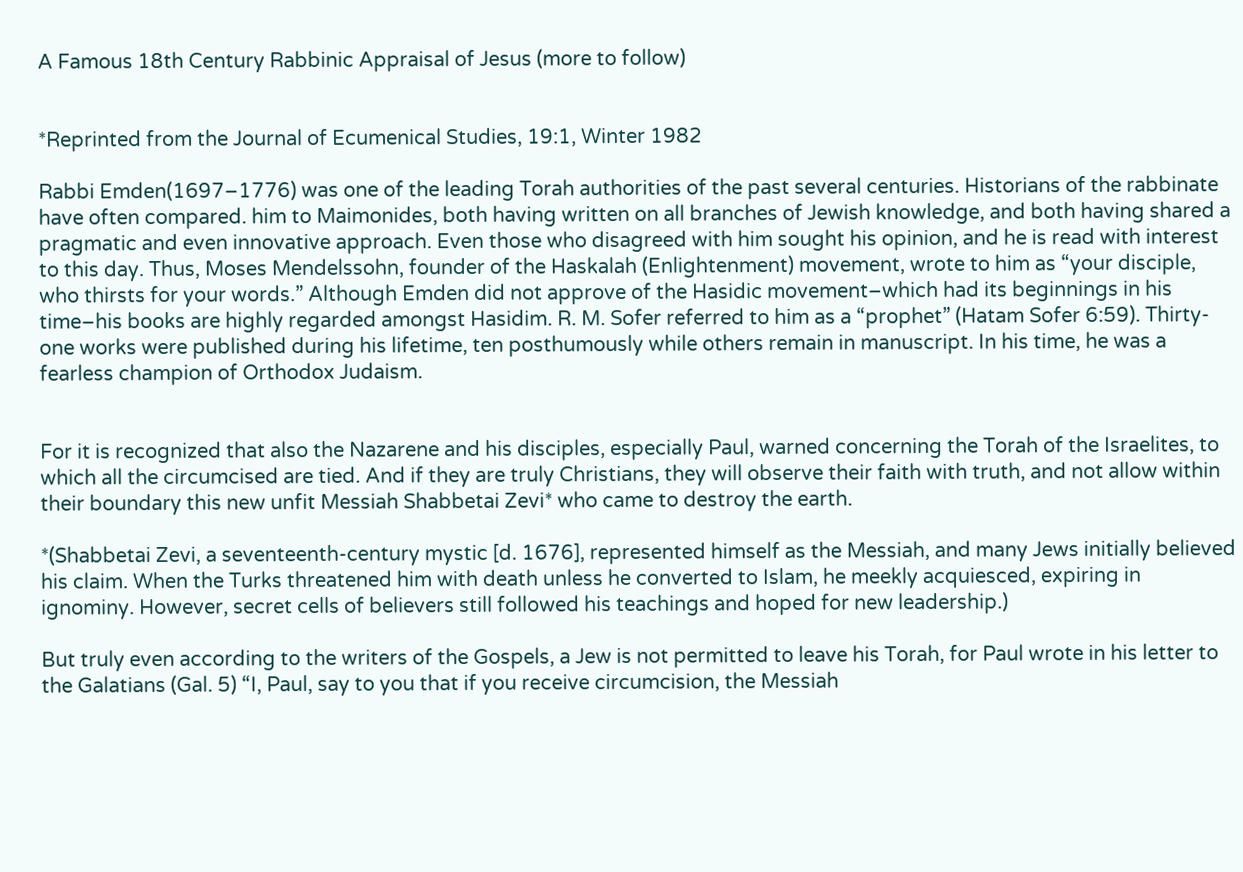A Famous 18th Century Rabbinic Appraisal of Jesus (more to follow)


*Reprinted from the Journal of Ecumenical Studies, 19:1, Winter 1982

Rabbi Emden(1697–1776) was one of the leading Torah authorities of the past several centuries. Historians of the rabbinate have often compared. him to Maimonides, both having written on all branches of Jewish knowledge, and both having shared a pragmatic and even innovative approach. Even those who disagreed with him sought his opinion, and he is read with interest to this day. Thus, Moses Mendelssohn, founder of the Haskalah (Enlightenment) movement, wrote to him as “your disciple, who thirsts for your words.” Although Emden did not approve of the Hasidic movement–which had its beginnings in his time–his books are highly regarded amongst Hasidim. R. M. Sofer referred to him as a “prophet” (Hatam Sofer 6:59). Thirty-one works were published during his lifetime, ten posthumously while others remain in manuscript. In his time, he was a fearless champion of Orthodox Judaism.


For it is recognized that also the Nazarene and his disciples, especially Paul, warned concerning the Torah of the Israelites, to which all the circumcised are tied. And if they are truly Christians, they will observe their faith with truth, and not allow within their boundary this new unfit Messiah Shabbetai Zevi* who came to destroy the earth.

*(Shabbetai Zevi, a seventeenth-century mystic [d. 1676], represented himself as the Messiah, and many Jews initially believed his claim. When the Turks threatened him with death unless he converted to Islam, he meekly acquiesced, expiring in ignominy. However, secret cells of believers still followed his teachings and hoped for new leadership.)

But truly even according to the writers of the Gospels, a Jew is not permitted to leave his Torah, for Paul wrote in his letter to the Galatians (Gal. 5) “I, Paul, say to you that if you receive circumcision, the Messiah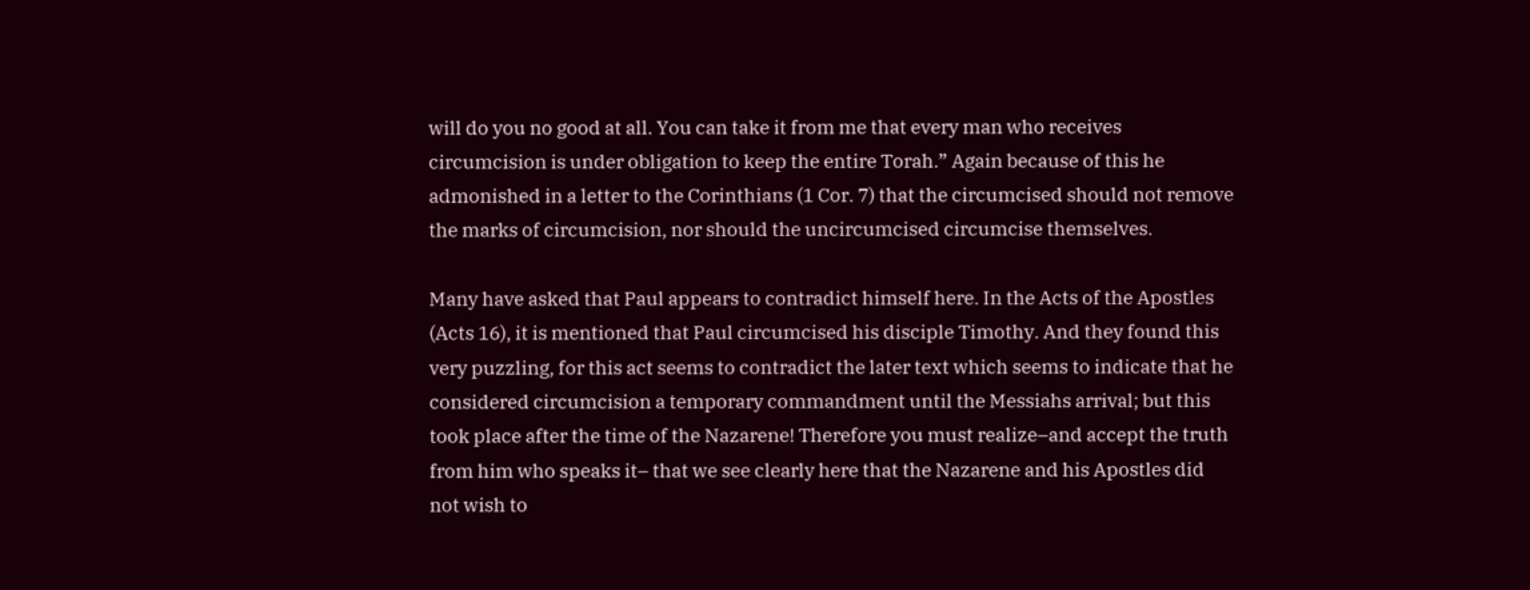will do you no good at all. You can take it from me that every man who receives circumcision is under obligation to keep the entire Torah.” Again because of this he admonished in a letter to the Corinthians (1 Cor. 7) that the circumcised should not remove the marks of circumcision, nor should the uncircumcised circumcise themselves.

Many have asked that Paul appears to contradict himself here. In the Acts of the Apostles (Acts 16), it is mentioned that Paul circumcised his disciple Timothy. And they found this very puzzling, for this act seems to contradict the later text which seems to indicate that he considered circumcision a temporary commandment until the Messiahs arrival; but this took place after the time of the Nazarene! Therefore you must realize–and accept the truth from him who speaks it– that we see clearly here that the Nazarene and his Apostles did not wish to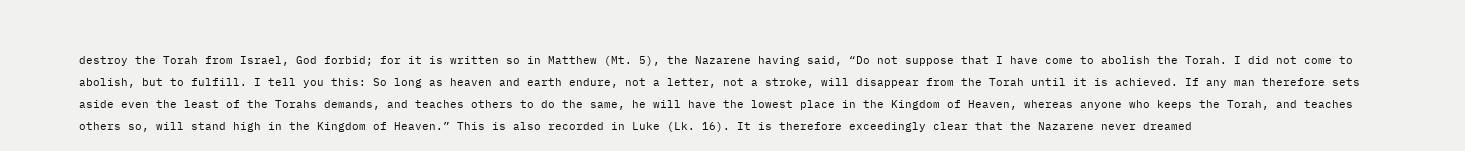destroy the Torah from Israel, God forbid; for it is written so in Matthew (Mt. 5), the Nazarene having said, “Do not suppose that I have come to abolish the Torah. I did not come to abolish, but to fulfill. I tell you this: So long as heaven and earth endure, not a letter, not a stroke, will disappear from the Torah until it is achieved. If any man therefore sets aside even the least of the Torahs demands, and teaches others to do the same, he will have the lowest place in the Kingdom of Heaven, whereas anyone who keeps the Torah, and teaches others so, will stand high in the Kingdom of Heaven.” This is also recorded in Luke (Lk. 16). It is therefore exceedingly clear that the Nazarene never dreamed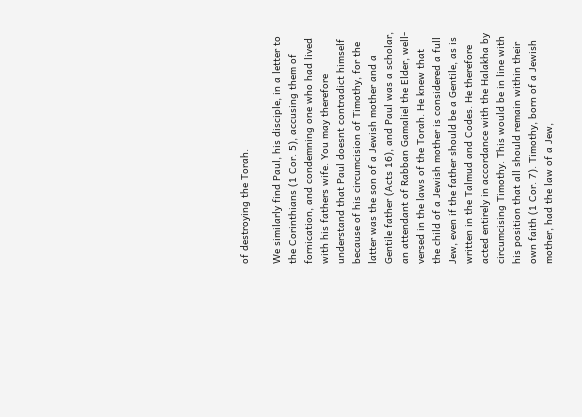of destroying the Torah.

We similarly find Paul, his disciple, in a letter to the Corinthians (1 Cor. 5), accusing them of fornication, and condemning one who had lived with his fathers wife. You may therefore understand that Paul doesnt contradict himself because of his circumcision of Timothy, for the latter was the son of a Jewish mother and a Gentile father (Acts 16), and Paul was a scholar, an attendant of Rabban Gamaliel the Elder, well-versed in the laws of the Torah. He knew that the child of a Jewish mother is considered a full Jew, even if the father should be a Gentile, as is written in the Talmud and Codes. He therefore acted entirely in accordance with the Halakha by circumcising Timothy. This would be in line with his position that all should remain within their own faith (1 Cor. 7). Timothy, born of a Jewish mother, had the law of a Jew,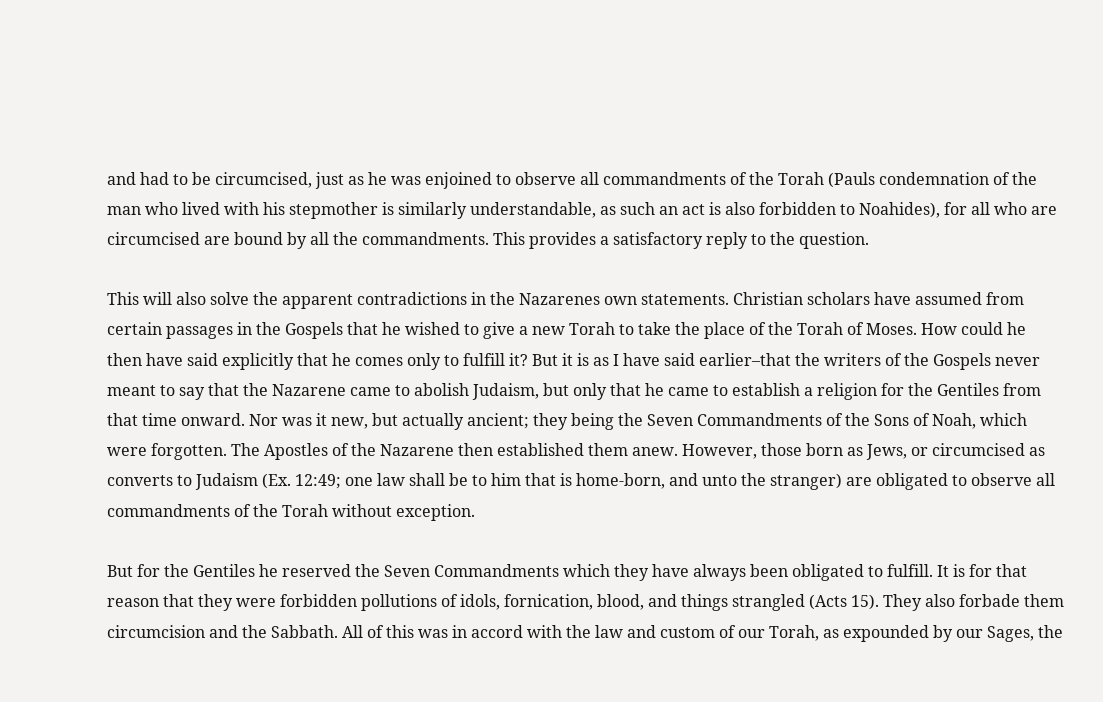and had to be circumcised, just as he was enjoined to observe all commandments of the Torah (Pauls condemnation of the man who lived with his stepmother is similarly understandable, as such an act is also forbidden to Noahides), for all who are circumcised are bound by all the commandments. This provides a satisfactory reply to the question.

This will also solve the apparent contradictions in the Nazarenes own statements. Christian scholars have assumed from certain passages in the Gospels that he wished to give a new Torah to take the place of the Torah of Moses. How could he then have said explicitly that he comes only to fulfill it? But it is as I have said earlier–that the writers of the Gospels never meant to say that the Nazarene came to abolish Judaism, but only that he came to establish a religion for the Gentiles from that time onward. Nor was it new, but actually ancient; they being the Seven Commandments of the Sons of Noah, which were forgotten. The Apostles of the Nazarene then established them anew. However, those born as Jews, or circumcised as converts to Judaism (Ex. 12:49; one law shall be to him that is home-born, and unto the stranger) are obligated to observe all commandments of the Torah without exception.

But for the Gentiles he reserved the Seven Commandments which they have always been obligated to fulfill. It is for that reason that they were forbidden pollutions of idols, fornication, blood, and things strangled (Acts 15). They also forbade them circumcision and the Sabbath. All of this was in accord with the law and custom of our Torah, as expounded by our Sages, the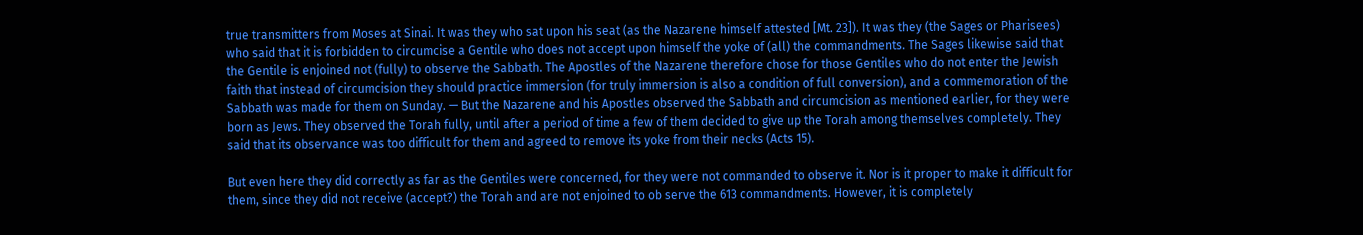true transmitters from Moses at Sinai. It was they who sat upon his seat (as the Nazarene himself attested [Mt. 23]). It was they (the Sages or Pharisees) who said that it is forbidden to circumcise a Gentile who does not accept upon himself the yoke of (all) the commandments. The Sages likewise said that the Gentile is enjoined not (fully) to observe the Sabbath. The Apostles of the Nazarene therefore chose for those Gentiles who do not enter the Jewish faith that instead of circumcision they should practice immersion (for truly immersion is also a condition of full conversion), and a commemoration of the Sabbath was made for them on Sunday. — But the Nazarene and his Apostles observed the Sabbath and circumcision as mentioned earlier, for they were born as Jews. They observed the Torah fully, until after a period of time a few of them decided to give up the Torah among themselves completely. They said that its observance was too difficult for them and agreed to remove its yoke from their necks (Acts 15).

But even here they did correctly as far as the Gentiles were concerned, for they were not commanded to observe it. Nor is it proper to make it difficult for them, since they did not receive (accept?) the Torah and are not enjoined to ob serve the 613 commandments. However, it is completely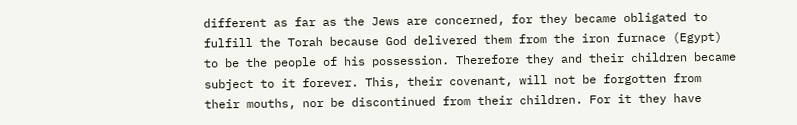different as far as the Jews are concerned, for they became obligated to fulfill the Torah because God delivered them from the iron furnace (Egypt) to be the people of his possession. Therefore they and their children became subject to it forever. This, their covenant, will not be forgotten from their mouths, nor be discontinued from their children. For it they have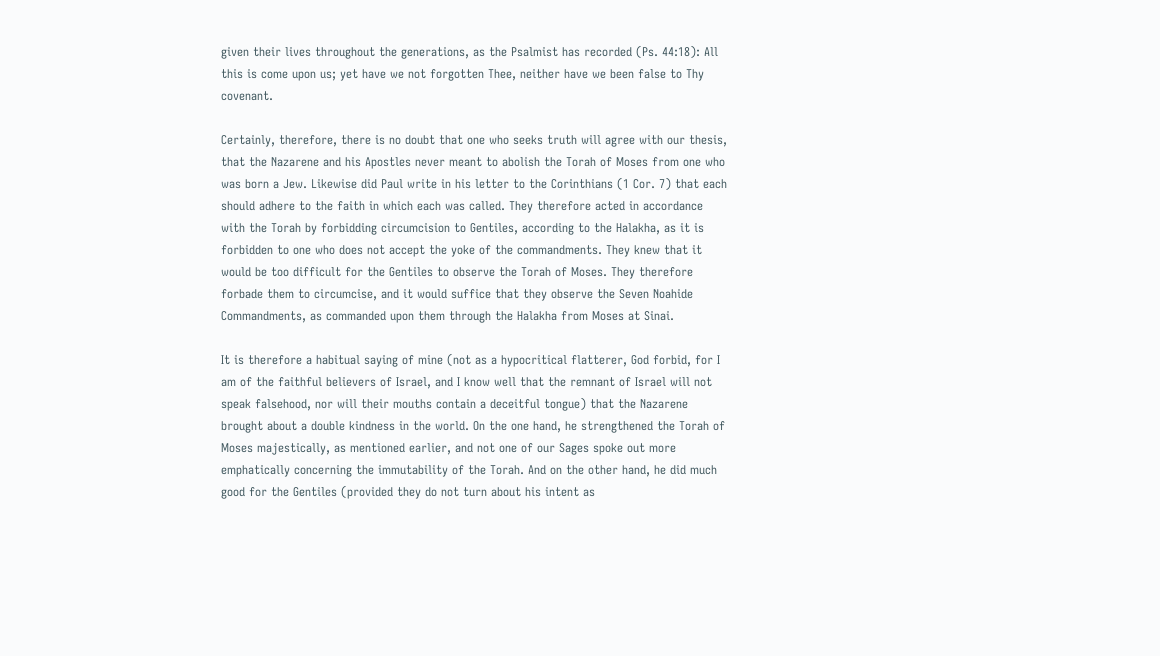given their lives throughout the generations, as the Psalmist has recorded (Ps. 44:18): All this is come upon us; yet have we not forgotten Thee, neither have we been false to Thy covenant.

Certainly, therefore, there is no doubt that one who seeks truth will agree with our thesis, that the Nazarene and his Apostles never meant to abolish the Torah of Moses from one who was born a Jew. Likewise did Paul write in his letter to the Corinthians (1 Cor. 7) that each should adhere to the faith in which each was called. They therefore acted in accordance with the Torah by forbidding circumcision to Gentiles, according to the Halakha, as it is forbidden to one who does not accept the yoke of the commandments. They knew that it would be too difficult for the Gentiles to observe the Torah of Moses. They therefore forbade them to circumcise, and it would suffice that they observe the Seven Noahide Commandments, as commanded upon them through the Halakha from Moses at Sinai.

It is therefore a habitual saying of mine (not as a hypocritical flatterer, God forbid, for I am of the faithful believers of Israel, and I know well that the remnant of Israel will not speak falsehood, nor will their mouths contain a deceitful tongue) that the Nazarene brought about a double kindness in the world. On the one hand, he strengthened the Torah of Moses majestically, as mentioned earlier, and not one of our Sages spoke out more emphatically concerning the immutability of the Torah. And on the other hand, he did much good for the Gentiles (provided they do not turn about his intent as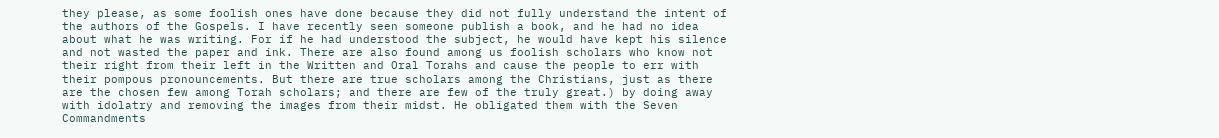they please, as some foolish ones have done because they did not fully understand the intent of the authors of the Gospels. I have recently seen someone publish a book, and he had no idea about what he was writing. For if he had understood the subject, he would have kept his silence and not wasted the paper and ink. There are also found among us foolish scholars who know not their right from their left in the Written and Oral Torahs and cause the people to err with their pompous pronouncements. But there are true scholars among the Christians, just as there are the chosen few among Torah scholars; and there are few of the truly great.) by doing away with idolatry and removing the images from their midst. He obligated them with the Seven Commandments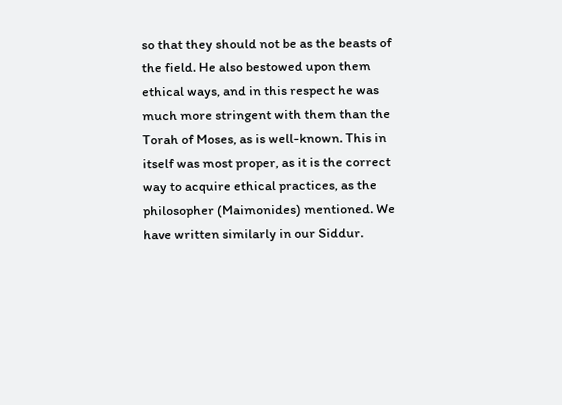so that they should not be as the beasts of the field. He also bestowed upon them ethical ways, and in this respect he was much more stringent with them than the Torah of Moses, as is well-known. This in itself was most proper, as it is the correct way to acquire ethical practices, as the philosopher (Maimonides) mentioned. We have written similarly in our Siddur.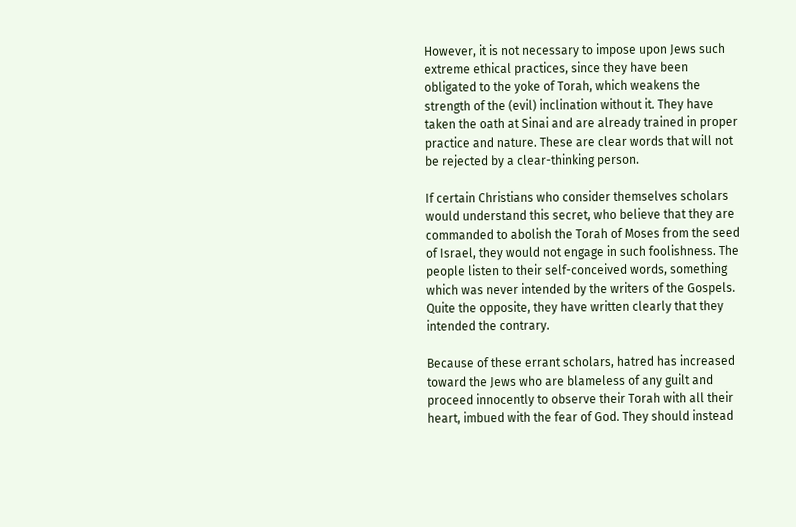However, it is not necessary to impose upon Jews such extreme ethical practices, since they have been obligated to the yoke of Torah, which weakens the strength of the (evil) inclination without it. They have taken the oath at Sinai and are already trained in proper practice and nature. These are clear words that will not be rejected by a clear-thinking person.

If certain Christians who consider themselves scholars would understand this secret, who believe that they are commanded to abolish the Torah of Moses from the seed of Israel, they would not engage in such foolishness. The people listen to their self-conceived words, something which was never intended by the writers of the Gospels. Quite the opposite, they have written clearly that they intended the contrary.

Because of these errant scholars, hatred has increased toward the Jews who are blameless of any guilt and proceed innocently to observe their Torah with all their heart, imbued with the fear of God. They should instead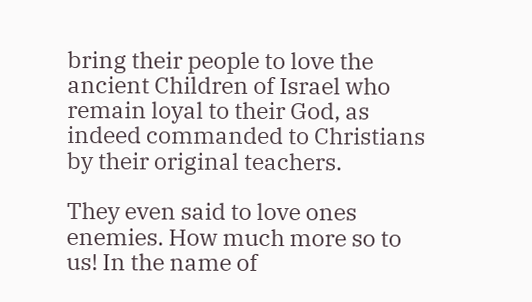bring their people to love the ancient Children of Israel who remain loyal to their God, as indeed commanded to Christians by their original teachers.

They even said to love ones enemies. How much more so to us! In the name of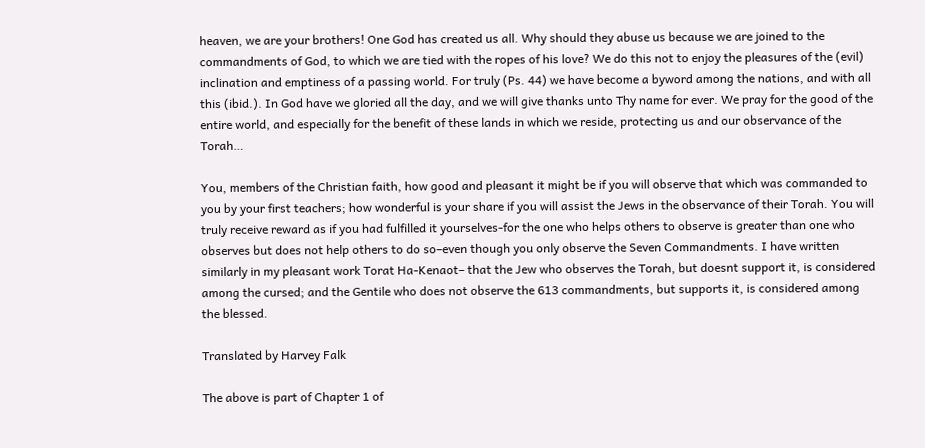heaven, we are your brothers! One God has created us all. Why should they abuse us because we are joined to the commandments of God, to which we are tied with the ropes of his love? We do this not to enjoy the pleasures of the (evil) inclination and emptiness of a passing world. For truly (Ps. 44) we have become a byword among the nations, and with all this (ibid.). In God have we gloried all the day, and we will give thanks unto Thy name for ever. We pray for the good of the entire world, and especially for the benefit of these lands in which we reside, protecting us and our observance of the Torah…

You, members of the Christian faith, how good and pleasant it might be if you will observe that which was commanded to you by your first teachers; how wonderful is your share if you will assist the Jews in the observance of their Torah. You will truly receive reward as if you had fulfilled it yourselves-for the one who helps others to observe is greater than one who observes but does not help others to do so–even though you only observe the Seven Commandments. I have written similarly in my pleasant work Torat Ha-Kenaot– that the Jew who observes the Torah, but doesnt support it, is considered among the cursed; and the Gentile who does not observe the 613 commandments, but supports it, is considered among the blessed.

Translated by Harvey Falk

The above is part of Chapter 1 of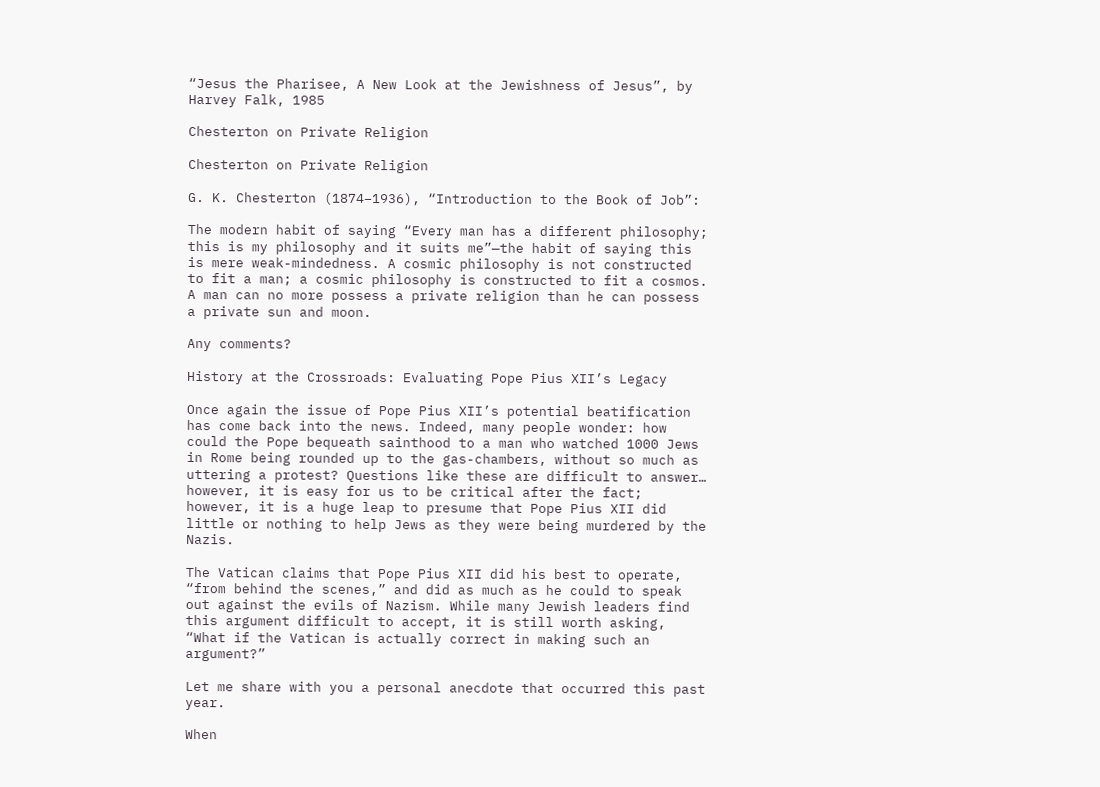“Jesus the Pharisee, A New Look at the Jewishness of Jesus”, by Harvey Falk, 1985

Chesterton on Private Religion

Chesterton on Private Religion

G. K. Chesterton (1874–1936), “Introduction to the Book of Job”:

The modern habit of saying “Every man has a different philosophy; this is my philosophy and it suits me”—the habit of saying this is mere weak-mindedness. A cosmic philosophy is not constructed to fit a man; a cosmic philosophy is constructed to fit a cosmos. A man can no more possess a private religion than he can possess a private sun and moon.

Any comments?

History at the Crossroads: Evaluating Pope Pius XII’s Legacy

Once again the issue of Pope Pius XII’s potential beatification has come back into the news. Indeed, many people wonder: how could the Pope bequeath sainthood to a man who watched 1000 Jews in Rome being rounded up to the gas-chambers, without so much as uttering a protest? Questions like these are difficult to answer… however, it is easy for us to be critical after the fact; however, it is a huge leap to presume that Pope Pius XII did little or nothing to help Jews as they were being murdered by the Nazis.

The Vatican claims that Pope Pius XII did his best to operate, “from behind the scenes,” and did as much as he could to speak out against the evils of Nazism. While many Jewish leaders find this argument difficult to accept, it is still worth asking, “What if the Vatican is actually correct in making such an argument?”

Let me share with you a personal anecdote that occurred this past year.

When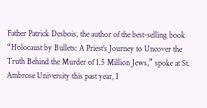Father Patrick Desbois, the author of the best-selling book “Holocaust by Bullets: A Priest’s Journey to Uncover the Truth Behind the Murder of 1.5 Million Jews,” spoke at St. Ambrose University this past year, I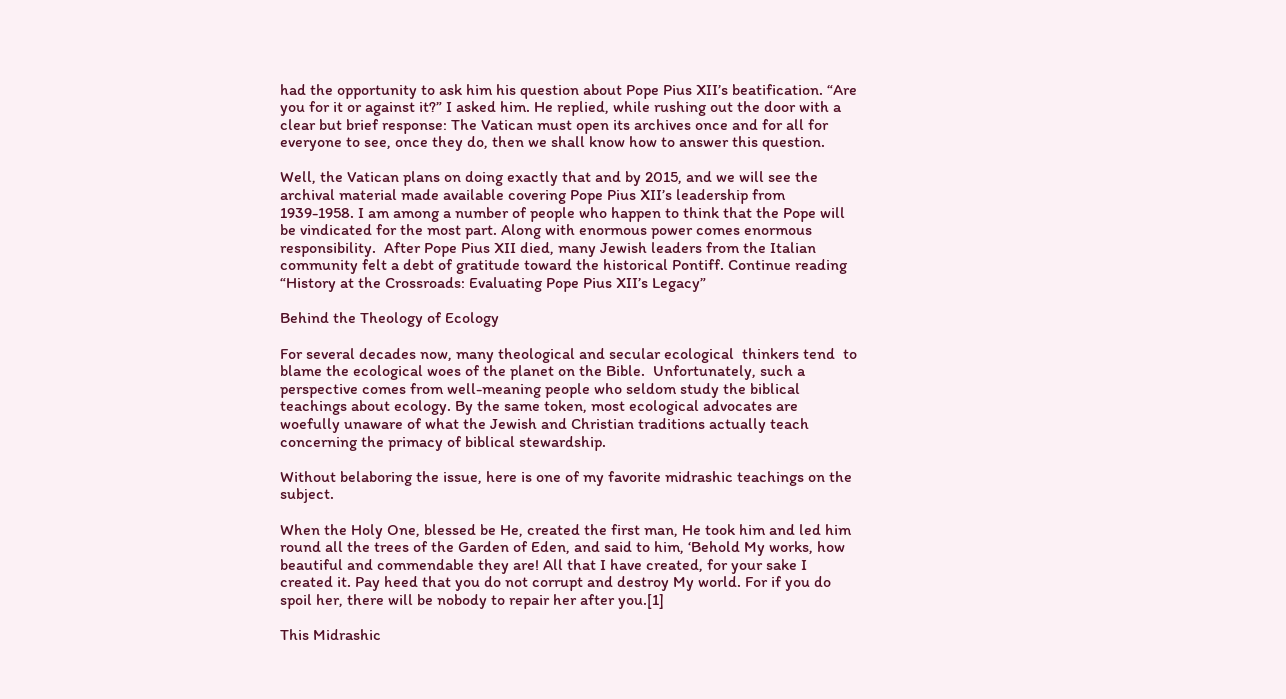had the opportunity to ask him his question about Pope Pius XII’s beatification. “Are you for it or against it?” I asked him. He replied, while rushing out the door with a clear but brief response: The Vatican must open its archives once and for all for everyone to see, once they do, then we shall know how to answer this question.

Well, the Vatican plans on doing exactly that and by 2015, and we will see the archival material made available covering Pope Pius XII’s leadership from 1939-1958. I am among a number of people who happen to think that the Pope will be vindicated for the most part. Along with enormous power comes enormous responsibility.  After Pope Pius XII died, many Jewish leaders from the Italian community felt a debt of gratitude toward the historical Pontiff. Continue reading “History at the Crossroads: Evaluating Pope Pius XII’s Legacy”

Behind the Theology of Ecology

For several decades now, many theological and secular ecological  thinkers tend  to blame the ecological woes of the planet on the Bible.  Unfortunately, such a perspective comes from well-meaning people who seldom study the biblical teachings about ecology. By the same token, most ecological advocates are woefully unaware of what the Jewish and Christian traditions actually teach concerning the primacy of biblical stewardship.

Without belaboring the issue, here is one of my favorite midrashic teachings on the subject.

When the Holy One, blessed be He, created the first man, He took him and led him round all the trees of the Garden of Eden, and said to him, ‘Behold My works, how beautiful and commendable they are! All that I have created, for your sake I created it. Pay heed that you do not corrupt and destroy My world. For if you do spoil her, there will be nobody to repair her after you.[1]

This Midrashic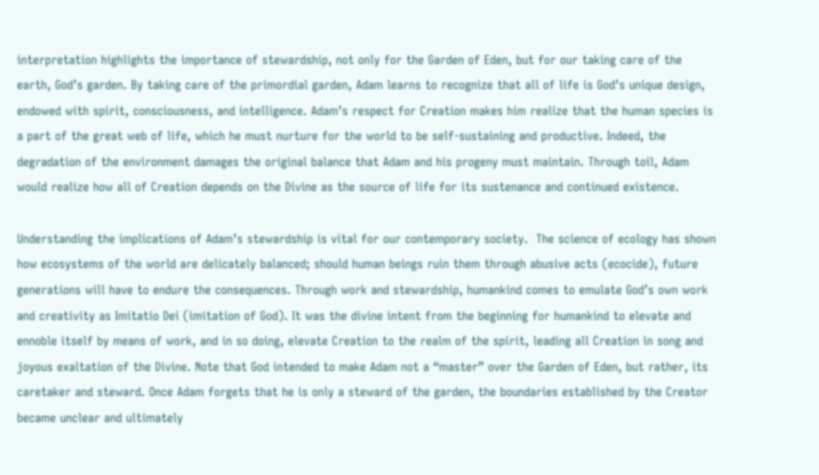interpretation highlights the importance of stewardship, not only for the Garden of Eden, but for our taking care of the earth, God’s garden. By taking care of the primordial garden, Adam learns to recognize that all of life is God’s unique design, endowed with spirit, consciousness, and intelligence. Adam’s respect for Creation makes him realize that the human species is a part of the great web of life, which he must nurture for the world to be self-sustaining and productive. Indeed, the degradation of the environment damages the original balance that Adam and his progeny must maintain. Through toil, Adam would realize how all of Creation depends on the Divine as the source of life for its sustenance and continued existence.

Understanding the implications of Adam’s stewardship is vital for our contemporary society.  The science of ecology has shown how ecosystems of the world are delicately balanced; should human beings ruin them through abusive acts (ecocide), future generations will have to endure the consequences. Through work and stewardship, humankind comes to emulate God’s own work and creativity as Imitatio Dei (imitation of God). It was the divine intent from the beginning for humankind to elevate and ennoble itself by means of work, and in so doing, elevate Creation to the realm of the spirit, leading all Creation in song and joyous exaltation of the Divine. Note that God intended to make Adam not a “master” over the Garden of Eden, but rather, its caretaker and steward. Once Adam forgets that he is only a steward of the garden, the boundaries established by the Creator became unclear and ultimately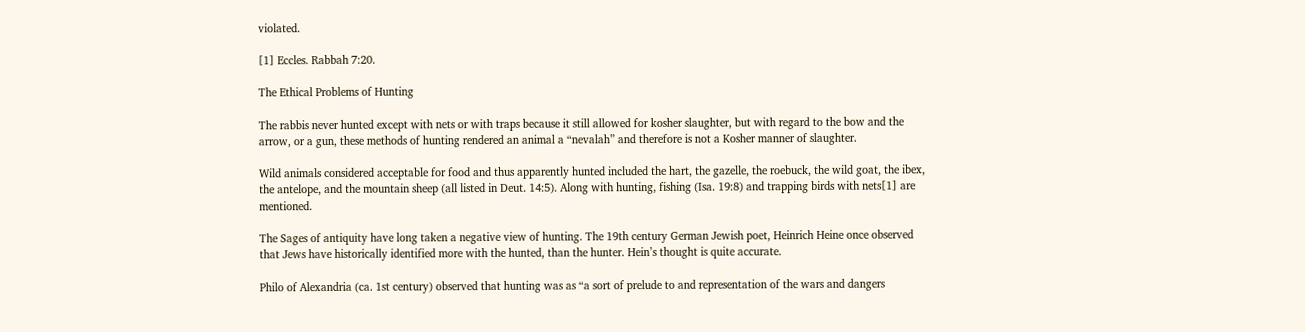violated.

[1] Eccles. Rabbah 7:20.

The Ethical Problems of Hunting

The rabbis never hunted except with nets or with traps because it still allowed for kosher slaughter, but with regard to the bow and the arrow, or a gun, these methods of hunting rendered an animal a “nevalah” and therefore is not a Kosher manner of slaughter.

Wild animals considered acceptable for food and thus apparently hunted included the hart, the gazelle, the roebuck, the wild goat, the ibex, the antelope, and the mountain sheep (all listed in Deut. 14:5). Along with hunting, fishing (Isa. 19:8) and trapping birds with nets[1] are mentioned.

The Sages of antiquity have long taken a negative view of hunting. The 19th century German Jewish poet, Heinrich Heine once observed that Jews have historically identified more with the hunted, than the hunter. Hein’s thought is quite accurate.

Philo of Alexandria (ca. 1st century) observed that hunting was as “a sort of prelude to and representation of the wars and dangers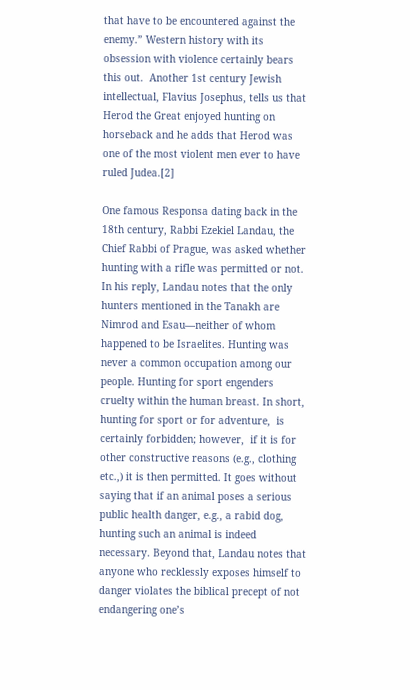that have to be encountered against the enemy.” Western history with its obsession with violence certainly bears this out.  Another 1st century Jewish intellectual, Flavius Josephus, tells us that Herod the Great enjoyed hunting on horseback and he adds that Herod was one of the most violent men ever to have ruled Judea.[2]

One famous Responsa dating back in the 18th century, Rabbi Ezekiel Landau, the Chief Rabbi of Prague, was asked whether hunting with a rifle was permitted or not.  In his reply, Landau notes that the only hunters mentioned in the Tanakh are Nimrod and Esau—neither of whom happened to be Israelites. Hunting was never a common occupation among our people. Hunting for sport engenders cruelty within the human breast. In short, hunting for sport or for adventure,  is certainly forbidden; however,  if it is for other constructive reasons (e.g., clothing etc.,) it is then permitted. It goes without saying that if an animal poses a serious public health danger, e.g., a rabid dog, hunting such an animal is indeed necessary. Beyond that, Landau notes that anyone who recklessly exposes himself to danger violates the biblical precept of not endangering one’s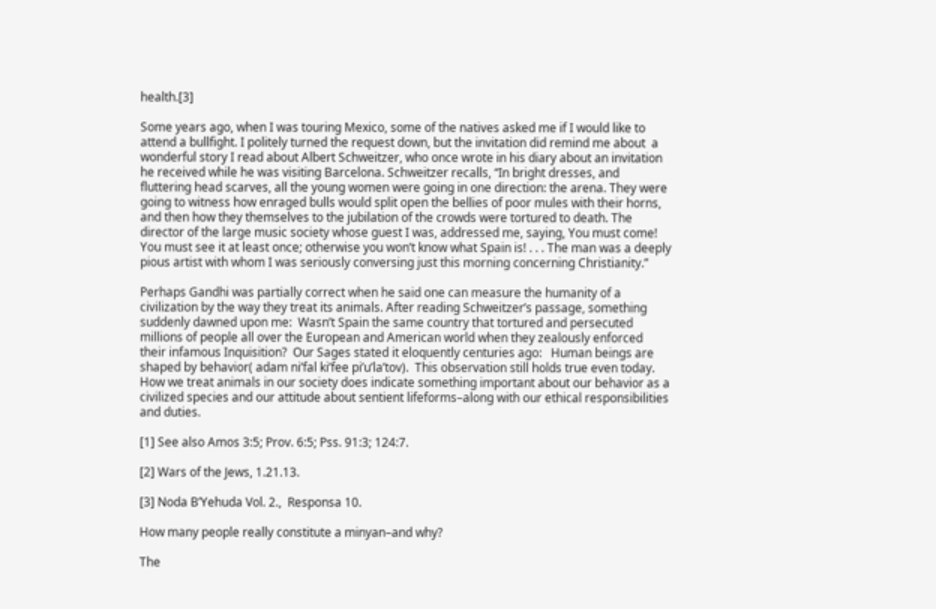health.[3]

Some years ago, when I was touring Mexico, some of the natives asked me if I would like to attend a bullfight. I politely turned the request down, but the invitation did remind me about  a wonderful story I read about Albert Schweitzer, who once wrote in his diary about an invitation he received while he was visiting Barcelona. Schweitzer recalls, “In bright dresses, and fluttering head scarves, all the young women were going in one direction: the arena. They were going to witness how enraged bulls would split open the bellies of poor mules with their horns, and then how they themselves to the jubilation of the crowds were tortured to death. The director of the large music society whose guest I was, addressed me, saying, You must come! You must see it at least once; otherwise you won’t know what Spain is! . . . The man was a deeply pious artist with whom I was seriously conversing just this morning concerning Christianity.”

Perhaps Gandhi was partially correct when he said one can measure the humanity of a civilization by the way they treat its animals. After reading Schweitzer’s passage, something suddenly dawned upon me:  Wasn’t Spain the same country that tortured and persecuted millions of people all over the European and American world when they zealously enforced their infamous Inquisition?  Our Sages stated it eloquently centuries ago:   Human beings are shaped by behavior( adam ni’fal ki’fee pi’u’la’tov).  This observation still holds true even today. How we treat animals in our society does indicate something important about our behavior as a civilized species and our attitude about sentient lifeforms–along with our ethical responsibilities and duties.

[1] See also Amos 3:5; Prov. 6:5; Pss. 91:3; 124:7.

[2] Wars of the Jews, 1.21.13.

[3] Noda B’Yehuda Vol. 2.,  Responsa 10.

How many people really constitute a minyan–and why?

The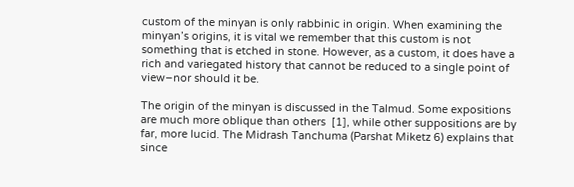custom of the minyan is only rabbinic in origin. When examining the minyan’s origins, it is vital we remember that this custom is not something that is etched in stone. However, as a custom, it does have a rich and variegated history that cannot be reduced to a single point of view–nor should it be.

The origin of the minyan is discussed in the Talmud. Some expositions are much more oblique than others  [1], while other suppositions are by far, more lucid. The Midrash Tanchuma (Parshat Miketz 6) explains that since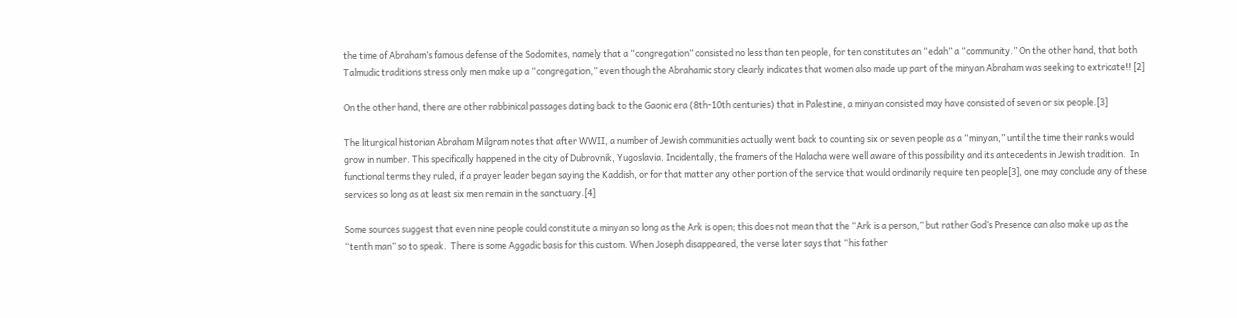the time of Abraham’s famous defense of the Sodomites, namely that a “congregation” consisted no less than ten people, for ten constitutes an “edah” a “community.” On the other hand, that both Talmudic traditions stress only men make up a “congregation,” even though the Abrahamic story clearly indicates that women also made up part of the minyan Abraham was seeking to extricate!! [2]

On the other hand, there are other rabbinical passages dating back to the Gaonic era (8th-10th centuries) that in Palestine, a minyan consisted may have consisted of seven or six people.[3]

The liturgical historian Abraham Milgram notes that after WWII, a number of Jewish communities actually went back to counting six or seven people as a “minyan,” until the time their ranks would grow in number. This specifically happened in the city of Dubrovnik, Yugoslavia. Incidentally, the framers of the Halacha were well aware of this possibility and its antecedents in Jewish tradition.  In functional terms they ruled, if a prayer leader began saying the Kaddish, or for that matter any other portion of the service that would ordinarily require ten people[3], one may conclude any of these services so long as at least six men remain in the sanctuary.[4]

Some sources suggest that even nine people could constitute a minyan so long as the Ark is open; this does not mean that the “Ark is a person,” but rather God’s Presence can also make up as the “tenth man” so to speak.  There is some Aggadic basis for this custom. When Joseph disappeared, the verse later says that “his father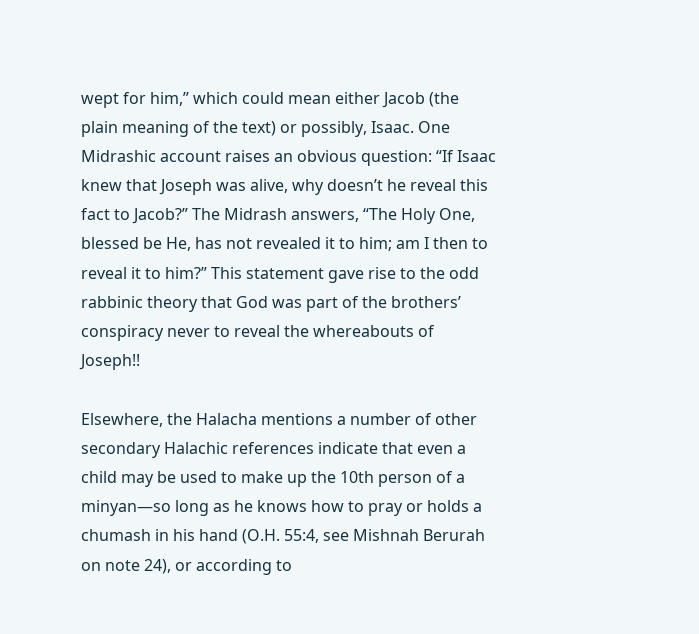wept for him,” which could mean either Jacob (the plain meaning of the text) or possibly, Isaac. One Midrashic account raises an obvious question: “If Isaac knew that Joseph was alive, why doesn’t he reveal this fact to Jacob?” The Midrash answers, “The Holy One, blessed be He, has not revealed it to him; am I then to reveal it to him?” This statement gave rise to the odd rabbinic theory that God was part of the brothers’ conspiracy never to reveal the whereabouts of Joseph!!

Elsewhere, the Halacha mentions a number of other secondary Halachic references indicate that even a child may be used to make up the 10th person of a minyan—so long as he knows how to pray or holds a chumash in his hand (O.H. 55:4, see Mishnah Berurah on note 24), or according to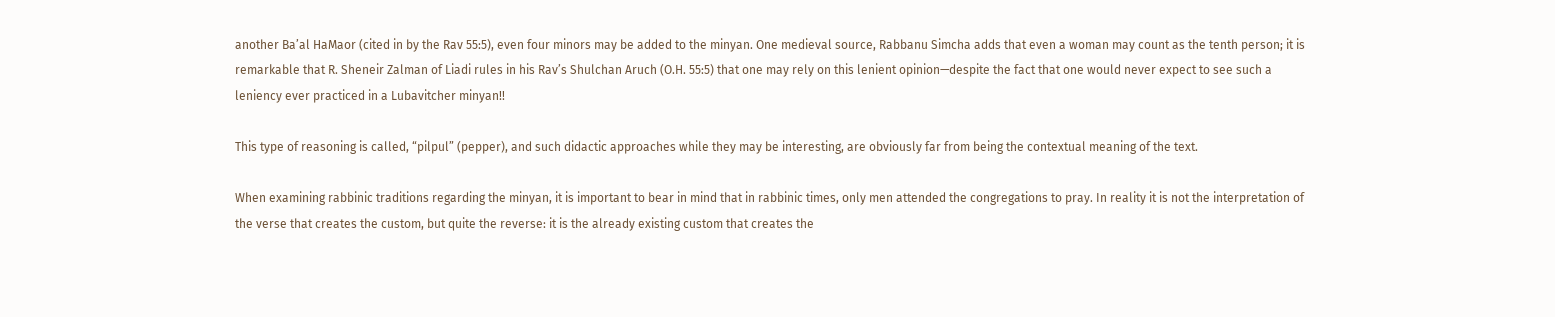another Ba’al HaMaor (cited in by the Rav 55:5), even four minors may be added to the minyan. One medieval source, Rabbanu Simcha adds that even a woman may count as the tenth person; it is remarkable that R. Sheneir Zalman of Liadi rules in his Rav’s Shulchan Aruch (O.H. 55:5) that one may rely on this lenient opinion—despite the fact that one would never expect to see such a leniency ever practiced in a Lubavitcher minyan!!

This type of reasoning is called, “pilpul” (pepper), and such didactic approaches while they may be interesting, are obviously far from being the contextual meaning of the text.

When examining rabbinic traditions regarding the minyan, it is important to bear in mind that in rabbinic times, only men attended the congregations to pray. In reality it is not the interpretation of the verse that creates the custom, but quite the reverse: it is the already existing custom that creates the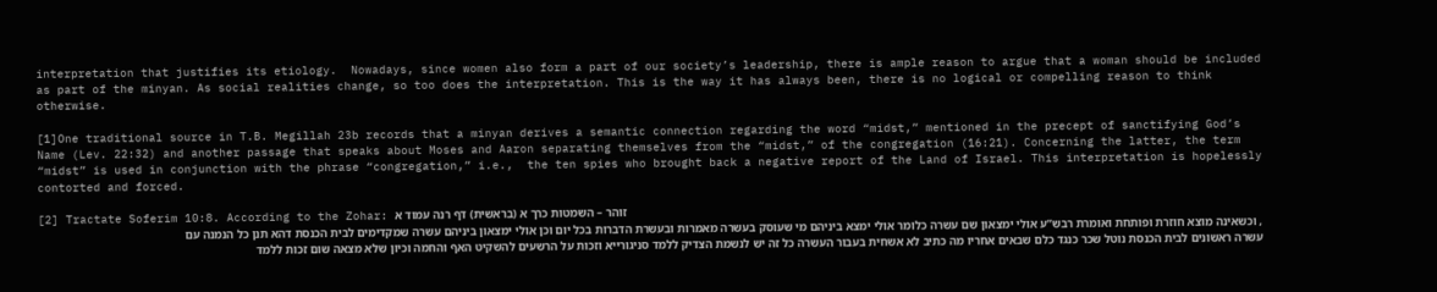interpretation that justifies its etiology.  Nowadays, since women also form a part of our society’s leadership, there is ample reason to argue that a woman should be included as part of the minyan. As social realities change, so too does the interpretation. This is the way it has always been, there is no logical or compelling reason to think otherwise.

[1]One traditional source in T.B. Megillah 23b records that a minyan derives a semantic connection regarding the word “midst,” mentioned in the precept of sanctifying God’s Name (Lev. 22:32) and another passage that speaks about Moses and Aaron separating themselves from the “midst,” of the congregation (16:21). Concerning the latter, the term “midst” is used in conjunction with the phrase “congregation,” i.e.,  the ten spies who brought back a negative report of the Land of Israel. This interpretation is hopelessly contorted and forced.

[2] Tractate Soferim 10:8. According to the Zohar: זוהר – השמטות כרך א (בראשית) דף רנה עמוד א
, וכשאינה מוצא חוזרת ופותחת ואומרת רבש”ע אולי ימצאון שם עשרה כלומר אולי ימצא ביניהם מי שעוסק בעשרה מאמרות ובעשרת הדברות בכל יום וכן אולי ימצאון ביניהם עשרה שמקדימים לבית הכנסת דהא תנן כל הנמנה עם עשרה ראשונים לבית הכנסת נוטל שכר כנגד כלם שבאים אחריו מה כתיב לא אשחית בעבור העשרה כל זה יש לנשמת הצדיק ללמד סניגורייא וזכות על הרשעים להשקיט האף והחמה וכיון שלא מצאה שום זכות ללמד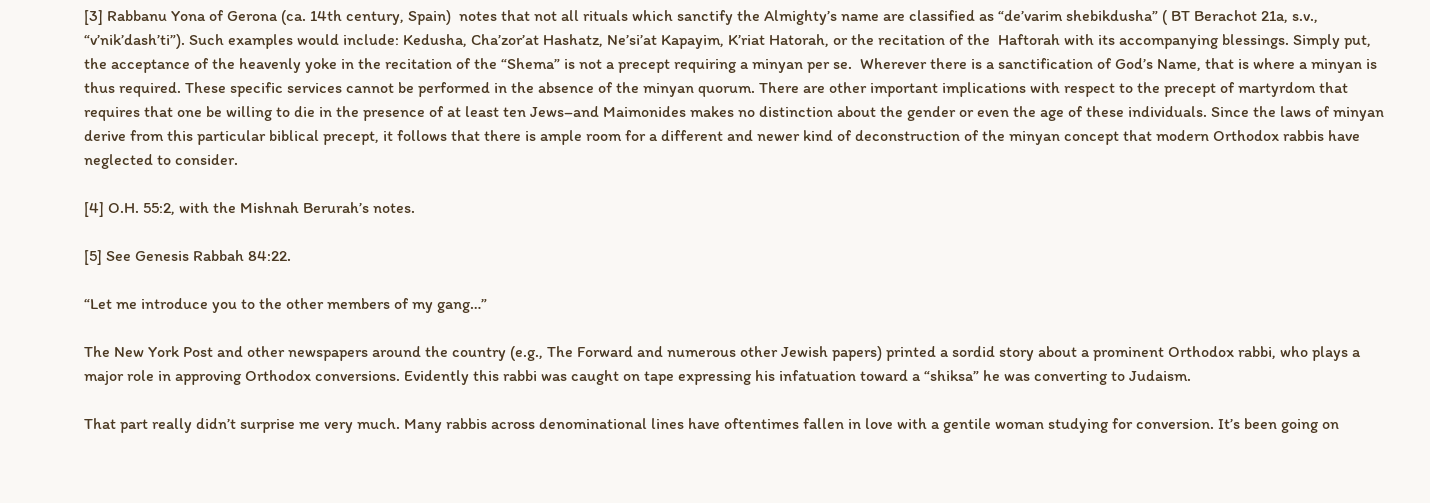[3] Rabbanu Yona of Gerona (ca. 14th century, Spain)  notes that not all rituals which sanctify the Almighty’s name are classified as “de’varim shebikdusha” ( BT Berachot 21a, s.v., “v’nik’dash’ti”). Such examples would include: Kedusha, Cha’zor’at Hashatz, Ne’si’at Kapayim, K’riat Hatorah, or the recitation of the  Haftorah with its accompanying blessings. Simply put, the acceptance of the heavenly yoke in the recitation of the “Shema” is not a precept requiring a minyan per se.  Wherever there is a sanctification of God’s Name, that is where a minyan is thus required. These specific services cannot be performed in the absence of the minyan quorum. There are other important implications with respect to the precept of martyrdom that requires that one be willing to die in the presence of at least ten Jews–and Maimonides makes no distinction about the gender or even the age of these individuals. Since the laws of minyan derive from this particular biblical precept, it follows that there is ample room for a different and newer kind of deconstruction of the minyan concept that modern Orthodox rabbis have neglected to consider.

[4] O.H. 55:2, with the Mishnah Berurah’s notes.

[5] See Genesis Rabbah 84:22.

“Let me introduce you to the other members of my gang…”

The New York Post and other newspapers around the country (e.g., The Forward and numerous other Jewish papers) printed a sordid story about a prominent Orthodox rabbi, who plays a major role in approving Orthodox conversions. Evidently this rabbi was caught on tape expressing his infatuation toward a “shiksa” he was converting to Judaism.

That part really didn’t surprise me very much. Many rabbis across denominational lines have oftentimes fallen in love with a gentile woman studying for conversion. It’s been going on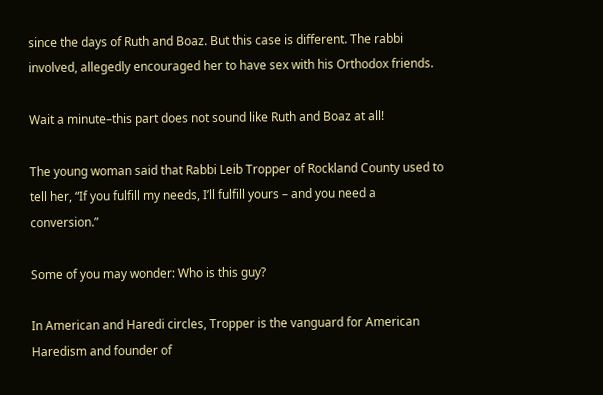since the days of Ruth and Boaz. But this case is different. The rabbi involved, allegedly encouraged her to have sex with his Orthodox friends.

Wait a minute–this part does not sound like Ruth and Boaz at all!

The young woman said that Rabbi Leib Tropper of Rockland County used to tell her, “If you fulfill my needs, I’ll fulfill yours – and you need a conversion.”

Some of you may wonder: Who is this guy?

In American and Haredi circles, Tropper is the vanguard for American Haredism and founder of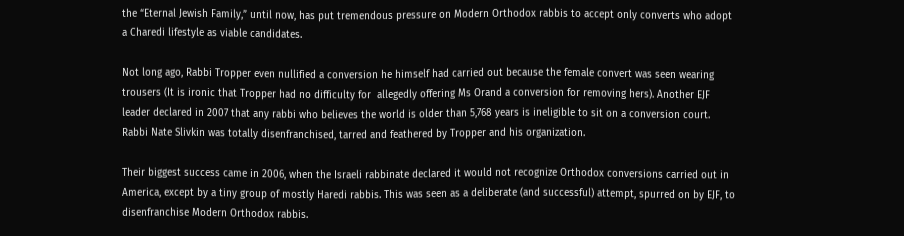the “Eternal Jewish Family,” until now, has put tremendous pressure on Modern Orthodox rabbis to accept only converts who adopt a Charedi lifestyle as viable candidates.

Not long ago, Rabbi Tropper even nullified a conversion he himself had carried out because the female convert was seen wearing trousers (It is ironic that Tropper had no difficulty for  allegedly offering Ms Orand a conversion for removing hers). Another EJF leader declared in 2007 that any rabbi who believes the world is older than 5,768 years is ineligible to sit on a conversion court. Rabbi Nate Slivkin was totally disenfranchised, tarred and feathered by Tropper and his organization.

Their biggest success came in 2006, when the Israeli rabbinate declared it would not recognize Orthodox conversions carried out in America, except by a tiny group of mostly Haredi rabbis. This was seen as a deliberate (and successful) attempt, spurred on by EJF, to disenfranchise Modern Orthodox rabbis.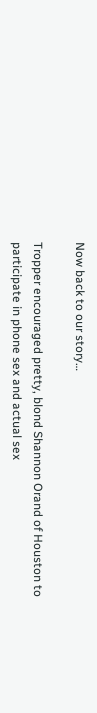Now back to our story…

Tropper encouraged pretty, blond Shannon Orand of Houston to participate in phone sex and actual sex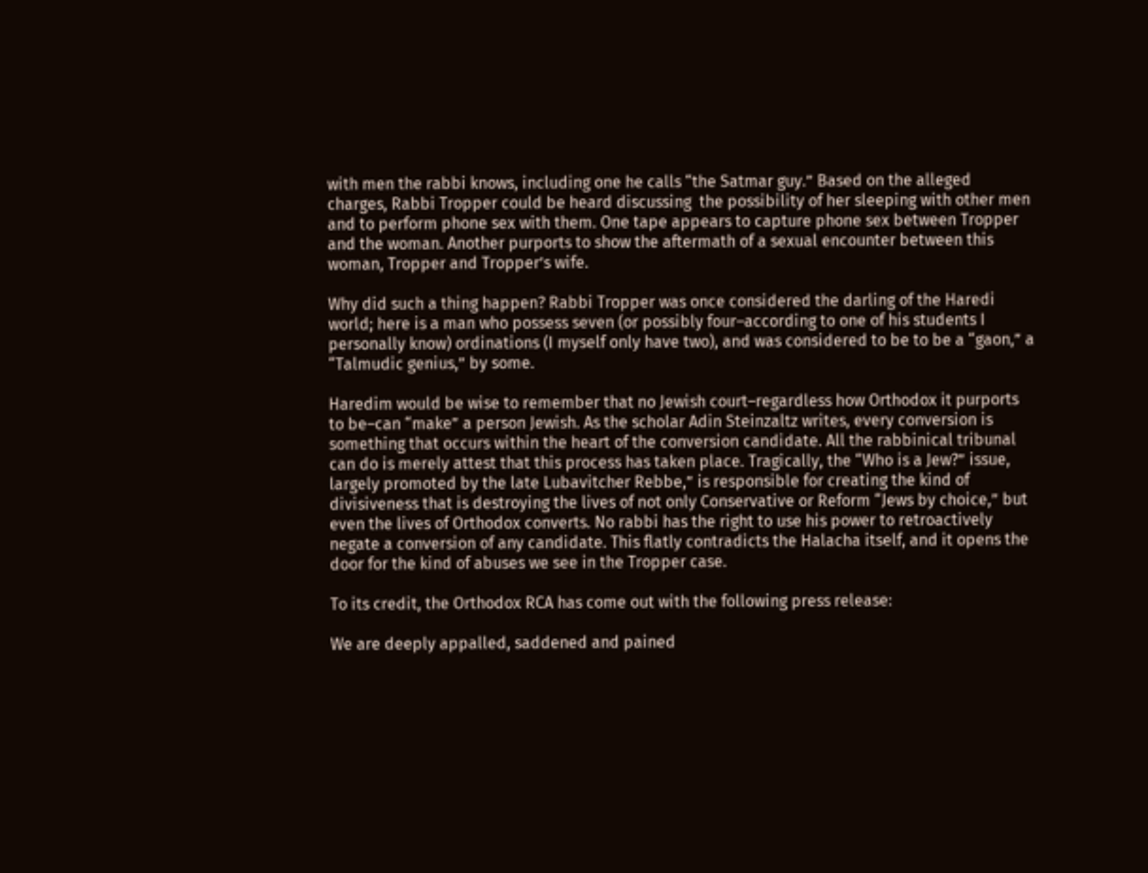with men the rabbi knows, including one he calls “the Satmar guy.” Based on the alleged charges, Rabbi Tropper could be heard discussing  the possibility of her sleeping with other men and to perform phone sex with them. One tape appears to capture phone sex between Tropper and the woman. Another purports to show the aftermath of a sexual encounter between this woman, Tropper and Tropper’s wife.

Why did such a thing happen? Rabbi Tropper was once considered the darling of the Haredi world; here is a man who possess seven (or possibly four–according to one of his students I personally know) ordinations (I myself only have two), and was considered to be to be a “gaon,” a “Talmudic genius,” by some.

Haredim would be wise to remember that no Jewish court–regardless how Orthodox it purports to be–can “make” a person Jewish. As the scholar Adin Steinzaltz writes, every conversion is something that occurs within the heart of the conversion candidate. All the rabbinical tribunal can do is merely attest that this process has taken place. Tragically, the “Who is a Jew?” issue, largely promoted by the late Lubavitcher Rebbe,” is responsible for creating the kind of divisiveness that is destroying the lives of not only Conservative or Reform “Jews by choice,” but even the lives of Orthodox converts. No rabbi has the right to use his power to retroactively negate a conversion of any candidate. This flatly contradicts the Halacha itself, and it opens the door for the kind of abuses we see in the Tropper case.

To its credit, the Orthodox RCA has come out with the following press release:

We are deeply appalled, saddened and pained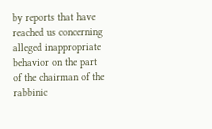by reports that have reached us concerning alleged inappropriate behavior on the part of the chairman of the rabbinic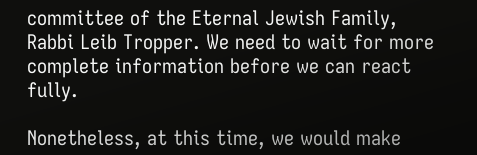committee of the Eternal Jewish Family, Rabbi Leib Tropper. We need to wait for more complete information before we can react fully.

Nonetheless, at this time, we would make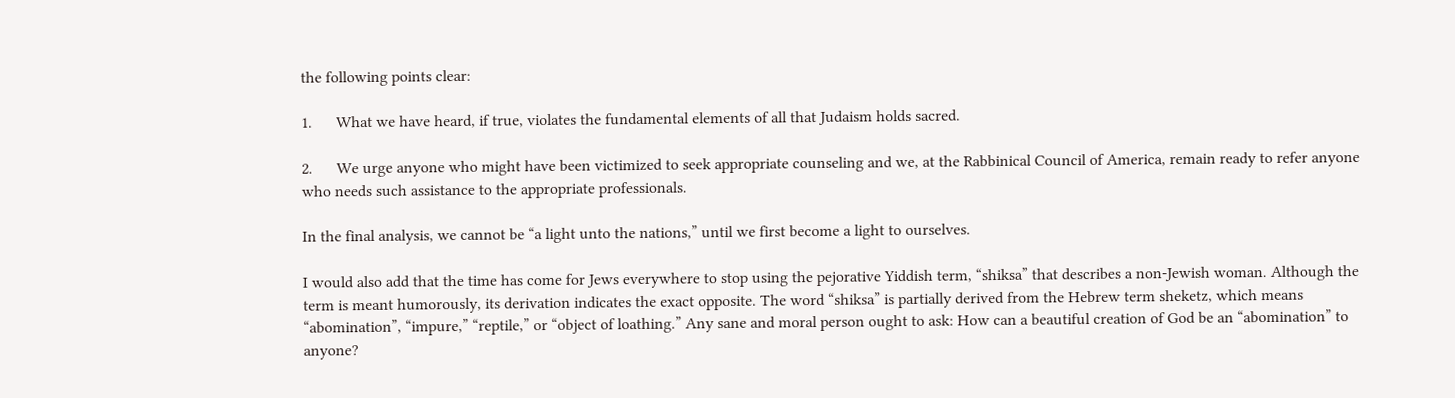the following points clear:

1.      What we have heard, if true, violates the fundamental elements of all that Judaism holds sacred.

2.      We urge anyone who might have been victimized to seek appropriate counseling and we, at the Rabbinical Council of America, remain ready to refer anyone who needs such assistance to the appropriate professionals.

In the final analysis, we cannot be “a light unto the nations,” until we first become a light to ourselves.

I would also add that the time has come for Jews everywhere to stop using the pejorative Yiddish term, “shiksa” that describes a non-Jewish woman. Although the term is meant humorously, its derivation indicates the exact opposite. The word “shiksa” is partially derived from the Hebrew term sheketz, which means “abomination”, “impure,” “reptile,” or “object of loathing.” Any sane and moral person ought to ask: How can a beautiful creation of God be an “abomination” to anyone?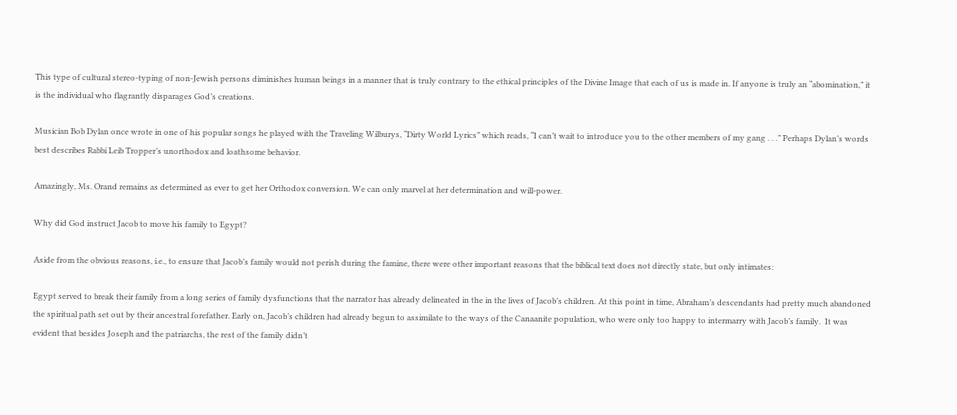This type of cultural stereo-typing of non-Jewish persons diminishes human beings in a manner that is truly contrary to the ethical principles of the Divine Image that each of us is made in. If anyone is truly an “abomination,” it is the individual who flagrantly disparages God’s creations.

Musician Bob Dylan once wrote in one of his popular songs he played with the Traveling Wilburys, “Dirty World Lyrics” which reads, “I can’t wait to introduce you to the other members of my gang . . .” Perhaps Dylan’s words best describes Rabbi Leib Tropper’s unorthodox and loathsome behavior.

Amazingly, Ms. Orand remains as determined as ever to get her Orthodox conversion. We can only marvel at her determination and will-power.

Why did God instruct Jacob to move his family to Egypt?

Aside from the obvious reasons, i.e., to ensure that Jacob’s family would not perish during the famine, there were other important reasons that the biblical text does not directly state, but only intimates:

Egypt served to break their family from a long series of family dysfunctions that the narrator has already delineated in the in the lives of Jacob’s children. At this point in time, Abraham’s descendants had pretty much abandoned the spiritual path set out by their ancestral forefather. Early on, Jacob’s children had already begun to assimilate to the ways of the Canaanite population, who were only too happy to intermarry with Jacob’s family.  It was evident that besides Joseph and the patriarchs, the rest of the family didn’t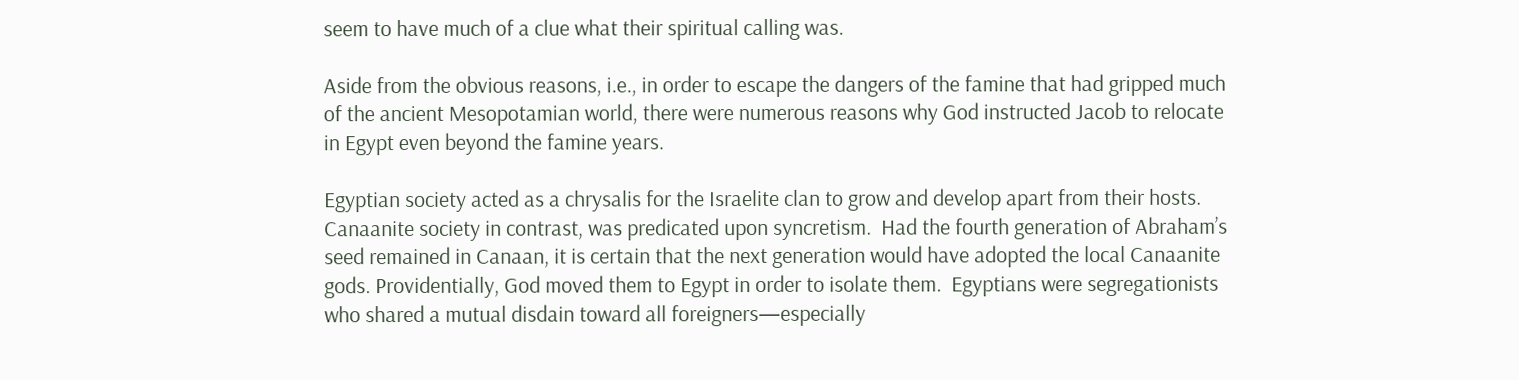seem to have much of a clue what their spiritual calling was.

Aside from the obvious reasons, i.e., in order to escape the dangers of the famine that had gripped much of the ancient Mesopotamian world, there were numerous reasons why God instructed Jacob to relocate in Egypt even beyond the famine years.

Egyptian society acted as a chrysalis for the Israelite clan to grow and develop apart from their hosts. Canaanite society in contrast, was predicated upon syncretism.  Had the fourth generation of Abraham’s seed remained in Canaan, it is certain that the next generation would have adopted the local Canaanite gods. Providentially, God moved them to Egypt in order to isolate them.  Egyptians were segregationists who shared a mutual disdain toward all foreigners—especially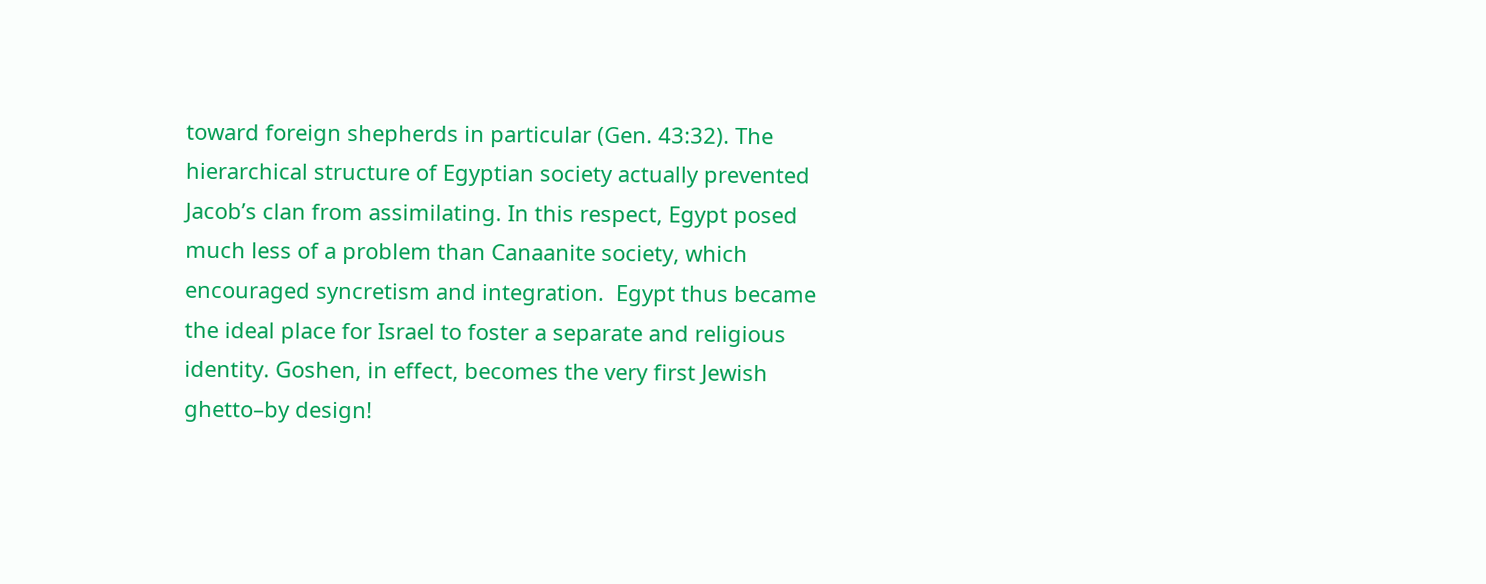toward foreign shepherds in particular (Gen. 43:32). The hierarchical structure of Egyptian society actually prevented Jacob’s clan from assimilating. In this respect, Egypt posed much less of a problem than Canaanite society, which encouraged syncretism and integration.  Egypt thus became the ideal place for Israel to foster a separate and religious identity. Goshen, in effect, becomes the very first Jewish ghetto–by design!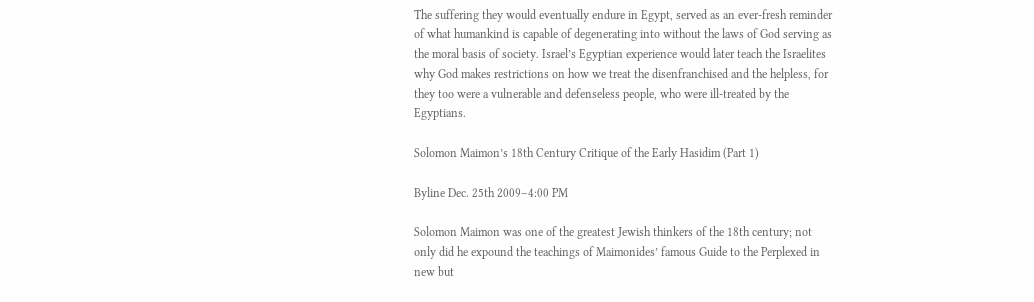The suffering they would eventually endure in Egypt, served as an ever-fresh reminder of what humankind is capable of degenerating into without the laws of God serving as the moral basis of society. Israel’s Egyptian experience would later teach the Israelites why God makes restrictions on how we treat the disenfranchised and the helpless, for they too were a vulnerable and defenseless people, who were ill-treated by the Egyptians.

Solomon Maimon’s 18th Century Critique of the Early Hasidim (Part 1)

Byline Dec. 25th 2009–4:00 PM

Solomon Maimon was one of the greatest Jewish thinkers of the 18th century; not only did he expound the teachings of Maimonides’ famous Guide to the Perplexed in new but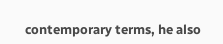contemporary terms, he also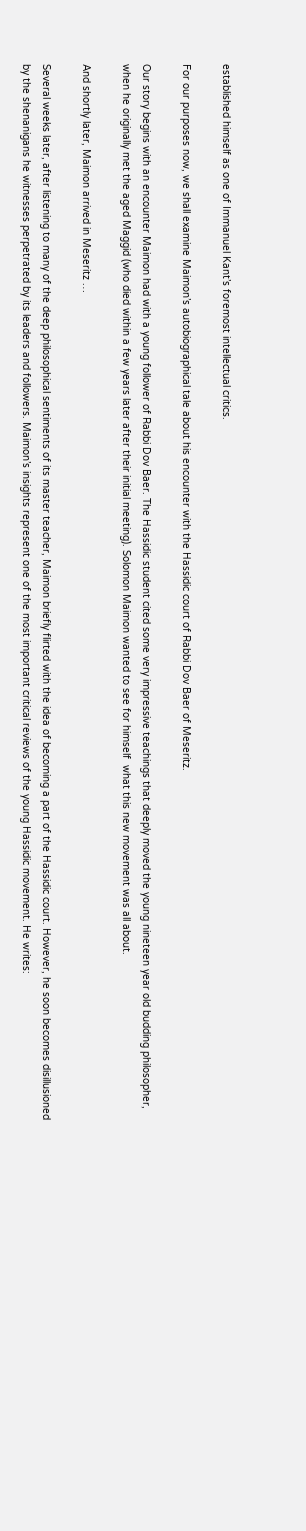established himself as one of Immanuel Kant’s foremost intellectual critics.

For our purposes now, we shall examine Maimon’s autobiographical tale about his encounter with the Hassidic court of Rabbi Dov Baer of Meseritz.

Our story begins with an encounter Maimon had with a young follower of Rabbi Dov Baer. The Hassidic student cited some very impressive teachings that deeply moved the young nineteen year old budding philosopher, when he originally met the aged Maggid (who died within a few years later after their initial meeting). Solomon Maimon wanted to see for himself  what this new movement was all about.

And shortly later, Maimon arrived in Meseritz …

Several weeks later, after listening to many of the deep philosophical sentiments of its master teacher, Maimon briefly flirted with the idea of becoming a part of the Hassidic court. However, he soon becomes disillusioned by the shenanigans he witnesses perpetrated by its leaders and followers. Maimon’s insights represent one of the most important critical reviews of the young Hassidic movement. He writes: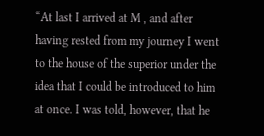“At last I arrived at M , and after having rested from my journey I went to the house of the superior under the idea that I could be introduced to him at once. I was told, however, that he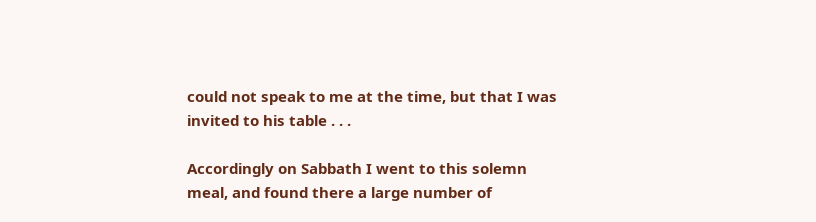could not speak to me at the time, but that I was invited to his table . . .

Accordingly on Sabbath I went to this solemn meal, and found there a large number of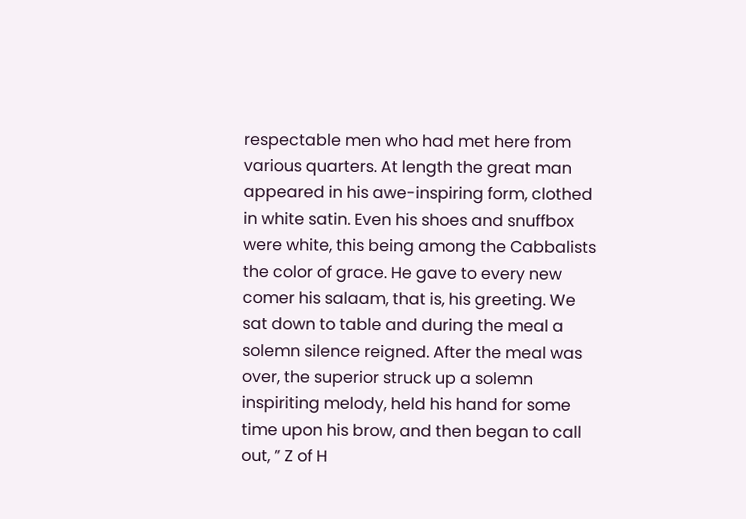respectable men who had met here from various quarters. At length the great man appeared in his awe-inspiring form, clothed in white satin. Even his shoes and snuffbox were white, this being among the Cabbalists the color of grace. He gave to every new comer his salaam, that is, his greeting. We sat down to table and during the meal a solemn silence reigned. After the meal was over, the superior struck up a solemn inspiriting melody, held his hand for some time upon his brow, and then began to call out, ” Z of H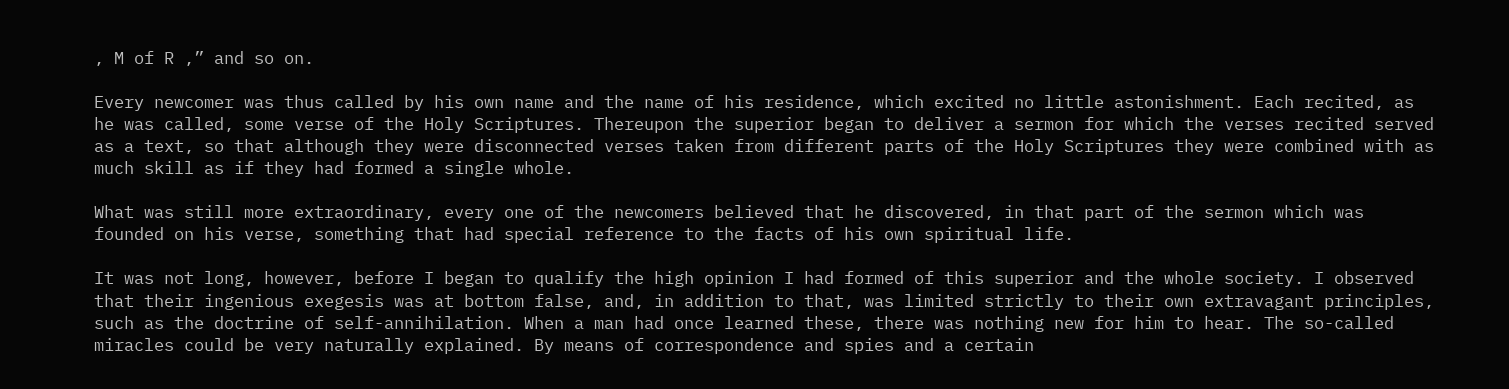, M of R ,” and so on.

Every newcomer was thus called by his own name and the name of his residence, which excited no little astonishment. Each recited, as he was called, some verse of the Holy Scriptures. Thereupon the superior began to deliver a sermon for which the verses recited served as a text, so that although they were disconnected verses taken from different parts of the Holy Scriptures they were combined with as much skill as if they had formed a single whole.

What was still more extraordinary, every one of the newcomers believed that he discovered, in that part of the sermon which was founded on his verse, something that had special reference to the facts of his own spiritual life.

It was not long, however, before I began to qualify the high opinion I had formed of this superior and the whole society. I observed that their ingenious exegesis was at bottom false, and, in addition to that, was limited strictly to their own extravagant principles, such as the doctrine of self-annihilation. When a man had once learned these, there was nothing new for him to hear. The so-called miracles could be very naturally explained. By means of correspondence and spies and a certain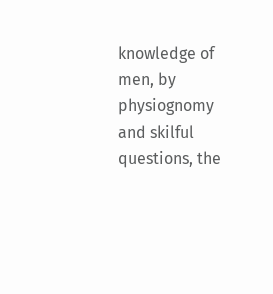knowledge of men, by physiognomy and skilful questions, the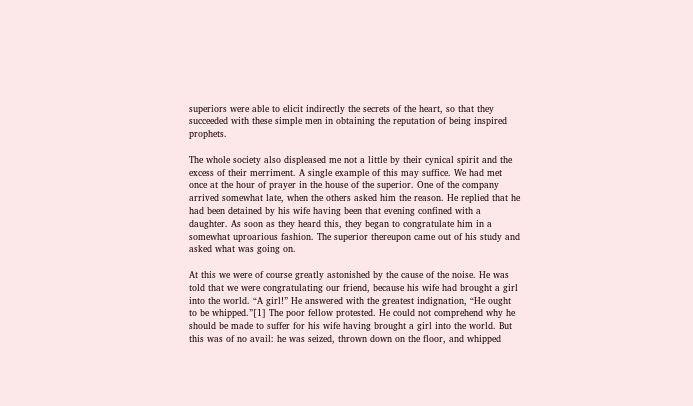superiors were able to elicit indirectly the secrets of the heart, so that they succeeded with these simple men in obtaining the reputation of being inspired prophets.

The whole society also displeased me not a little by their cynical spirit and the excess of their merriment. A single example of this may suffice. We had met once at the hour of prayer in the house of the superior. One of the company arrived somewhat late, when the others asked him the reason. He replied that he had been detained by his wife having been that evening confined with a daughter. As soon as they heard this, they began to congratulate him in a somewhat uproarious fashion. The superior thereupon came out of his study and asked what was going on.

At this we were of course greatly astonished by the cause of the noise. He was told that we were congratulating our friend, because his wife had brought a girl into the world. “A girl!” He answered with the greatest indignation, “He ought to be whipped.”[1] The poor fellow protested. He could not comprehend why he should be made to suffer for his wife having brought a girl into the world. But this was of no avail: he was seized, thrown down on the floor, and whipped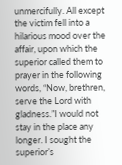unmercifully. All except the victim fell into a hilarious mood over the affair, upon which the superior called them to prayer in the following words, “Now, brethren, serve the Lord with gladness.”I would not stay in the place any longer. I sought the superior’s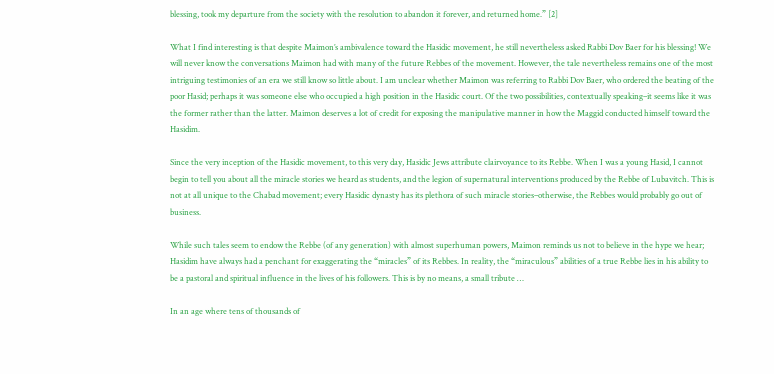blessing, took my departure from the society with the resolution to abandon it forever, and returned home.” [2]

What I find interesting is that despite Maimon’s ambivalence toward the Hasidic movement, he still nevertheless asked Rabbi Dov Baer for his blessing! We will never know the conversations Maimon had with many of the future Rebbes of the movement. However, the tale nevertheless remains one of the most intriguing testimonies of an era we still know so little about. I am unclear whether Maimon was referring to Rabbi Dov Baer, who ordered the beating of the poor Hasid; perhaps it was someone else who occupied a high position in the Hasidic court. Of the two possibilities, contextually speaking–it seems like it was the former rather than the latter. Maimon deserves a lot of credit for exposing the manipulative manner in how the Maggid conducted himself toward the Hasidim.

Since the very inception of the Hasidic movement, to this very day, Hasidic Jews attribute clairvoyance to its Rebbe. When I was a young Hasid, I cannot begin to tell you about all the miracle stories we heard as students, and the legion of supernatural interventions produced by the Rebbe of Lubavitch. This is not at all unique to the Chabad movement; every Hasidic dynasty has its plethora of such miracle stories–otherwise, the Rebbes would probably go out of business.

While such tales seem to endow the Rebbe (of any generation) with almost superhuman powers, Maimon reminds us not to believe in the hype we hear; Hasidim have always had a penchant for exaggerating the “miracles” of its Rebbes. In reality, the “miraculous” abilities of a true Rebbe lies in his ability to be a pastoral and spiritual influence in the lives of his followers. This is by no means, a small tribute …

In an age where tens of thousands of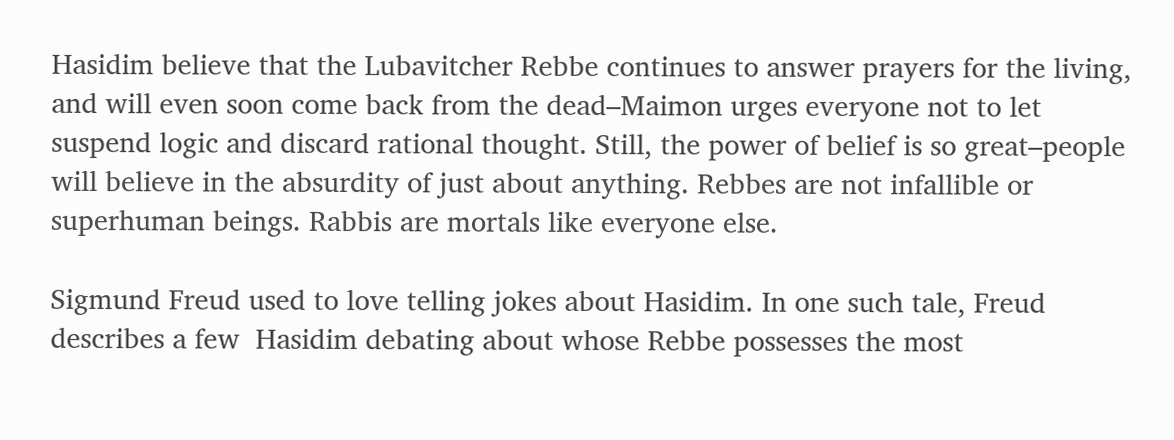Hasidim believe that the Lubavitcher Rebbe continues to answer prayers for the living, and will even soon come back from the dead–Maimon urges everyone not to let suspend logic and discard rational thought. Still, the power of belief is so great–people will believe in the absurdity of just about anything. Rebbes are not infallible or superhuman beings. Rabbis are mortals like everyone else.

Sigmund Freud used to love telling jokes about Hasidim. In one such tale, Freud describes a few  Hasidim debating about whose Rebbe possesses the most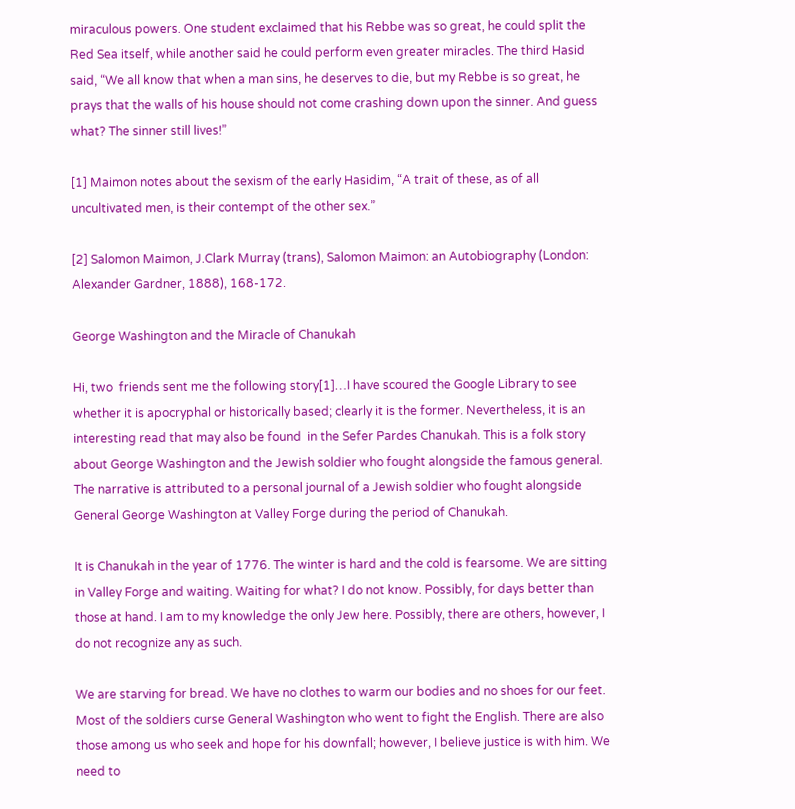miraculous powers. One student exclaimed that his Rebbe was so great, he could split the Red Sea itself, while another said he could perform even greater miracles. The third Hasid said, “We all know that when a man sins, he deserves to die, but my Rebbe is so great, he prays that the walls of his house should not come crashing down upon the sinner. And guess what? The sinner still lives!”

[1] Maimon notes about the sexism of the early Hasidim, “A trait of these, as of all uncultivated men, is their contempt of the other sex.”

[2] Salomon Maimon, J.Clark Murray (trans), Salomon Maimon: an Autobiography (London: Alexander Gardner, 1888), 168-172.

George Washington and the Miracle of Chanukah

Hi, two  friends sent me the following story[1]…I have scoured the Google Library to see whether it is apocryphal or historically based; clearly it is the former. Nevertheless, it is an interesting read that may also be found  in the Sefer Pardes Chanukah. This is a folk story about George Washington and the Jewish soldier who fought alongside the famous general. The narrative is attributed to a personal journal of a Jewish soldier who fought alongside General George Washington at Valley Forge during the period of Chanukah.

It is Chanukah in the year of 1776. The winter is hard and the cold is fearsome. We are sitting in Valley Forge and waiting. Waiting for what? I do not know. Possibly, for days better than those at hand. I am to my knowledge the only Jew here. Possibly, there are others, however, I do not recognize any as such.

We are starving for bread. We have no clothes to warm our bodies and no shoes for our feet. Most of the soldiers curse General Washington who went to fight the English. There are also those among us who seek and hope for his downfall; however, I believe justice is with him. We need to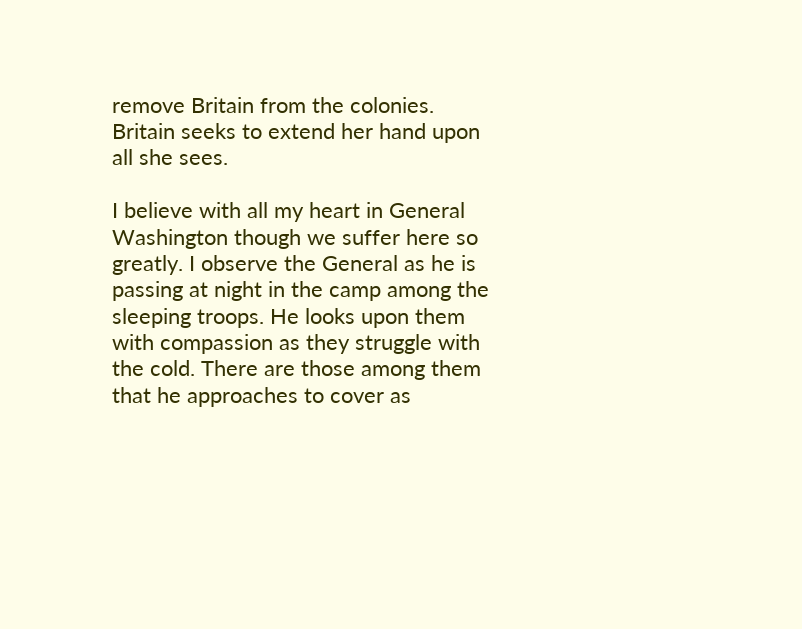remove Britain from the colonies. Britain seeks to extend her hand upon all she sees.

I believe with all my heart in General Washington though we suffer here so greatly. I observe the General as he is passing at night in the camp among the sleeping troops. He looks upon them with compassion as they struggle with the cold. There are those among them that he approaches to cover as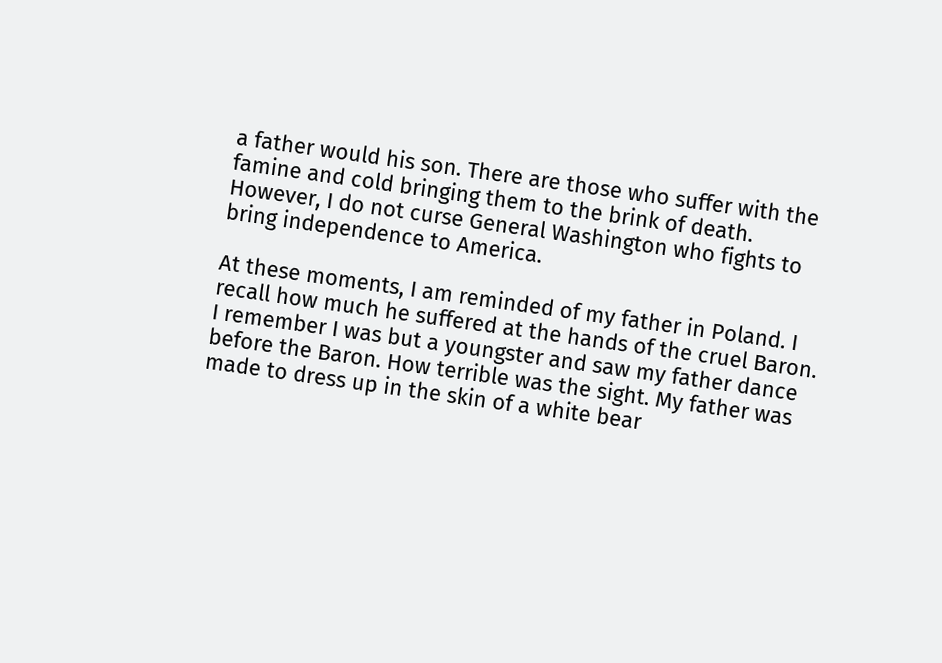a father would his son. There are those who suffer with the famine and cold bringing them to the brink of death. However, I do not curse General Washington who fights to bring independence to America.

At these moments, I am reminded of my father in Poland. I recall how much he suffered at the hands of the cruel Baron. I remember I was but a youngster and saw my father dance before the Baron. How terrible was the sight. My father was made to dress up in the skin of a white bear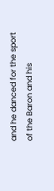and he danced for the sport of the Baron and his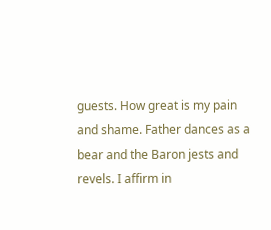guests. How great is my pain and shame. Father dances as a bear and the Baron jests and revels. I affirm in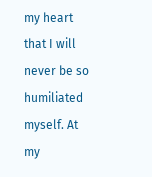my heart that I will never be so humiliated myself. At my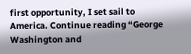first opportunity, I set sail to America. Continue reading “George Washington and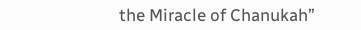the Miracle of Chanukah”